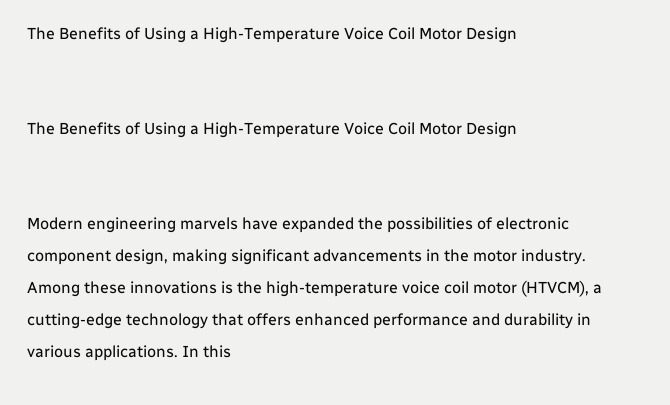The Benefits of Using a High-Temperature Voice Coil Motor Design


The Benefits of Using a High-Temperature Voice Coil Motor Design


Modern engineering marvels have expanded the possibilities of electronic component design, making significant advancements in the motor industry. Among these innovations is the high-temperature voice coil motor (HTVCM), a cutting-edge technology that offers enhanced performance and durability in various applications. In this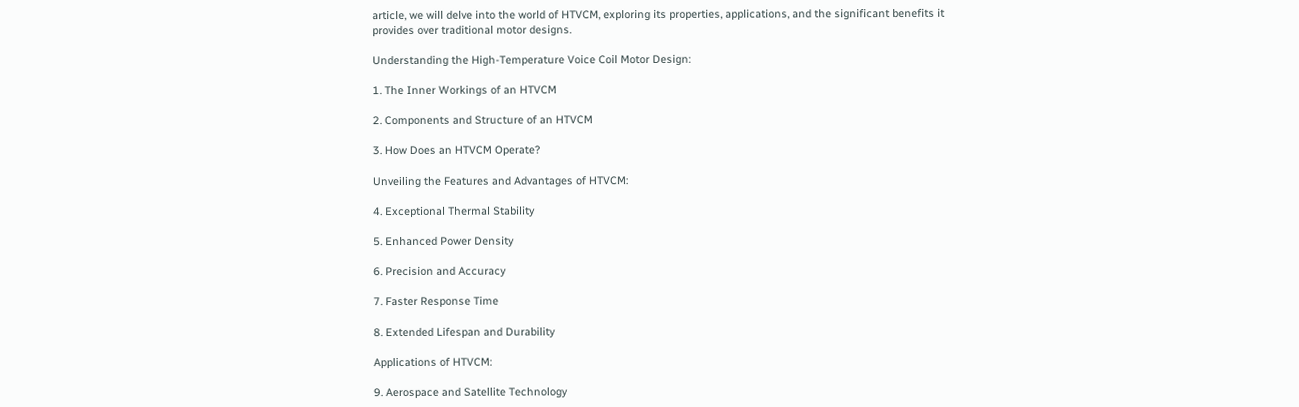article, we will delve into the world of HTVCM, exploring its properties, applications, and the significant benefits it provides over traditional motor designs.

Understanding the High-Temperature Voice Coil Motor Design:

1. The Inner Workings of an HTVCM

2. Components and Structure of an HTVCM

3. How Does an HTVCM Operate?

Unveiling the Features and Advantages of HTVCM:

4. Exceptional Thermal Stability

5. Enhanced Power Density

6. Precision and Accuracy

7. Faster Response Time

8. Extended Lifespan and Durability

Applications of HTVCM:

9. Aerospace and Satellite Technology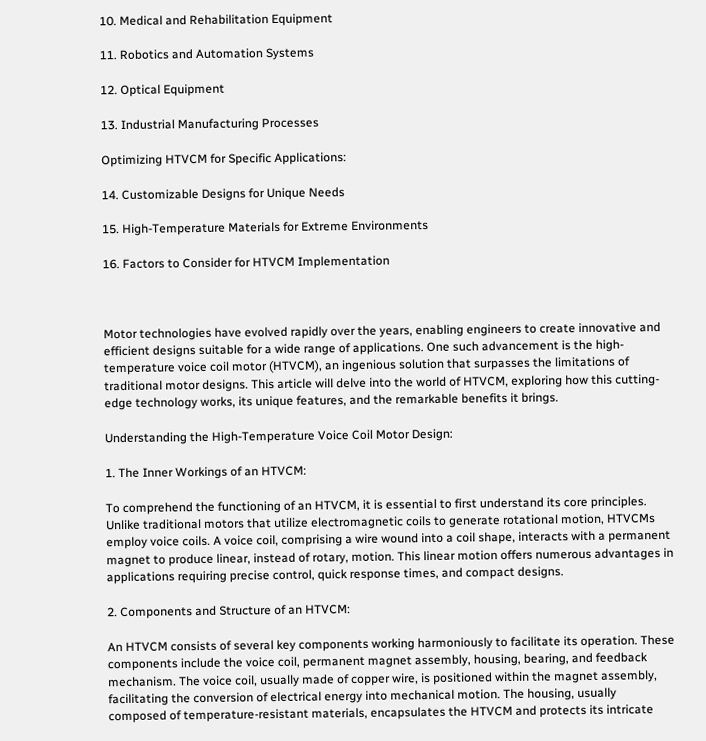10. Medical and Rehabilitation Equipment

11. Robotics and Automation Systems

12. Optical Equipment

13. Industrial Manufacturing Processes

Optimizing HTVCM for Specific Applications:

14. Customizable Designs for Unique Needs

15. High-Temperature Materials for Extreme Environments

16. Factors to Consider for HTVCM Implementation



Motor technologies have evolved rapidly over the years, enabling engineers to create innovative and efficient designs suitable for a wide range of applications. One such advancement is the high-temperature voice coil motor (HTVCM), an ingenious solution that surpasses the limitations of traditional motor designs. This article will delve into the world of HTVCM, exploring how this cutting-edge technology works, its unique features, and the remarkable benefits it brings.

Understanding the High-Temperature Voice Coil Motor Design:

1. The Inner Workings of an HTVCM:

To comprehend the functioning of an HTVCM, it is essential to first understand its core principles. Unlike traditional motors that utilize electromagnetic coils to generate rotational motion, HTVCMs employ voice coils. A voice coil, comprising a wire wound into a coil shape, interacts with a permanent magnet to produce linear, instead of rotary, motion. This linear motion offers numerous advantages in applications requiring precise control, quick response times, and compact designs.

2. Components and Structure of an HTVCM:

An HTVCM consists of several key components working harmoniously to facilitate its operation. These components include the voice coil, permanent magnet assembly, housing, bearing, and feedback mechanism. The voice coil, usually made of copper wire, is positioned within the magnet assembly, facilitating the conversion of electrical energy into mechanical motion. The housing, usually composed of temperature-resistant materials, encapsulates the HTVCM and protects its intricate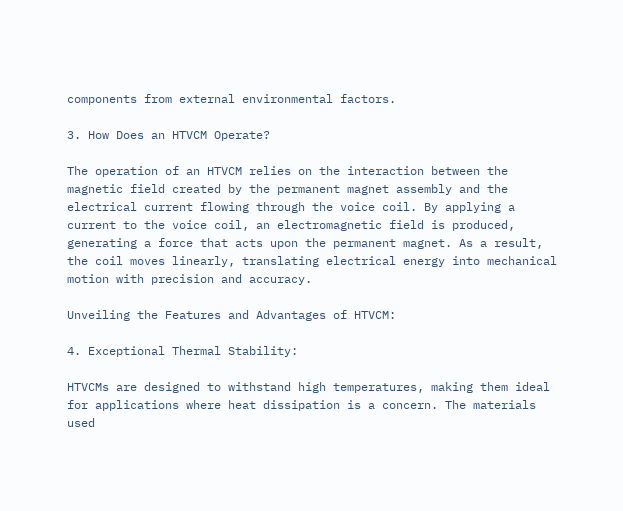components from external environmental factors.

3. How Does an HTVCM Operate?

The operation of an HTVCM relies on the interaction between the magnetic field created by the permanent magnet assembly and the electrical current flowing through the voice coil. By applying a current to the voice coil, an electromagnetic field is produced, generating a force that acts upon the permanent magnet. As a result, the coil moves linearly, translating electrical energy into mechanical motion with precision and accuracy.

Unveiling the Features and Advantages of HTVCM:

4. Exceptional Thermal Stability:

HTVCMs are designed to withstand high temperatures, making them ideal for applications where heat dissipation is a concern. The materials used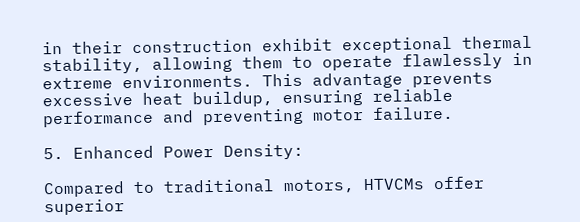in their construction exhibit exceptional thermal stability, allowing them to operate flawlessly in extreme environments. This advantage prevents excessive heat buildup, ensuring reliable performance and preventing motor failure.

5. Enhanced Power Density:

Compared to traditional motors, HTVCMs offer superior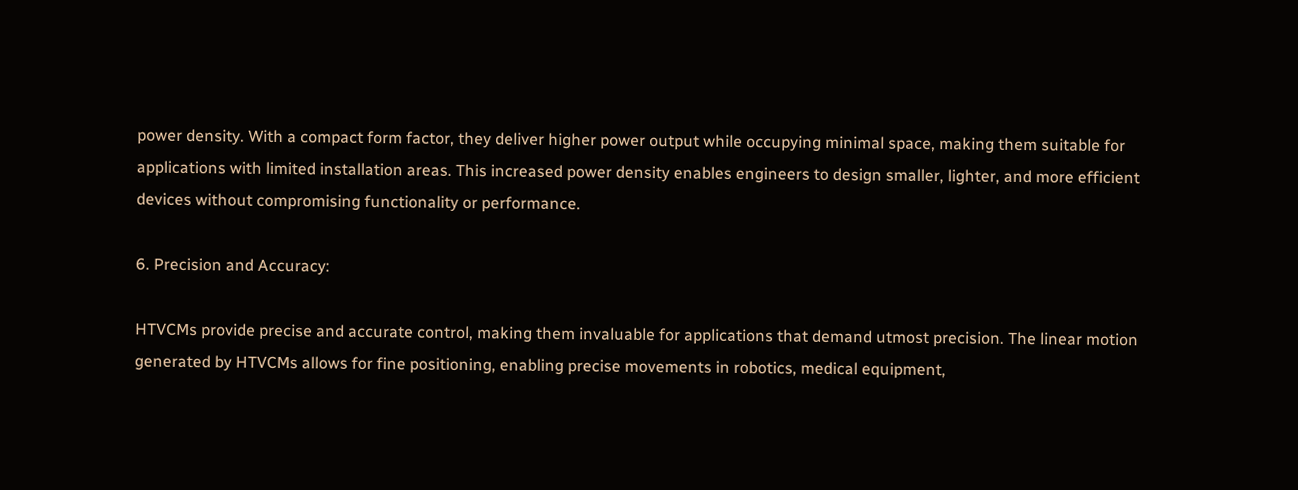power density. With a compact form factor, they deliver higher power output while occupying minimal space, making them suitable for applications with limited installation areas. This increased power density enables engineers to design smaller, lighter, and more efficient devices without compromising functionality or performance.

6. Precision and Accuracy:

HTVCMs provide precise and accurate control, making them invaluable for applications that demand utmost precision. The linear motion generated by HTVCMs allows for fine positioning, enabling precise movements in robotics, medical equipment,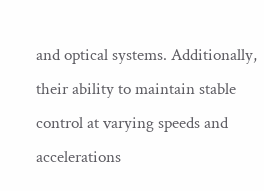and optical systems. Additionally, their ability to maintain stable control at varying speeds and accelerations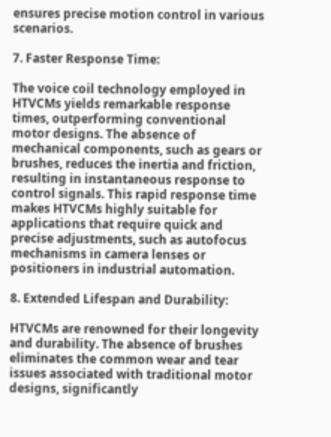ensures precise motion control in various scenarios.

7. Faster Response Time:

The voice coil technology employed in HTVCMs yields remarkable response times, outperforming conventional motor designs. The absence of mechanical components, such as gears or brushes, reduces the inertia and friction, resulting in instantaneous response to control signals. This rapid response time makes HTVCMs highly suitable for applications that require quick and precise adjustments, such as autofocus mechanisms in camera lenses or positioners in industrial automation.

8. Extended Lifespan and Durability:

HTVCMs are renowned for their longevity and durability. The absence of brushes eliminates the common wear and tear issues associated with traditional motor designs, significantly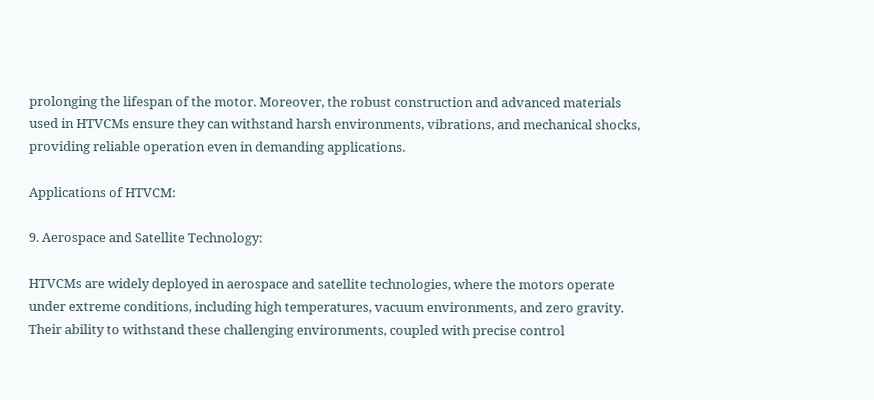prolonging the lifespan of the motor. Moreover, the robust construction and advanced materials used in HTVCMs ensure they can withstand harsh environments, vibrations, and mechanical shocks, providing reliable operation even in demanding applications.

Applications of HTVCM:

9. Aerospace and Satellite Technology:

HTVCMs are widely deployed in aerospace and satellite technologies, where the motors operate under extreme conditions, including high temperatures, vacuum environments, and zero gravity. Their ability to withstand these challenging environments, coupled with precise control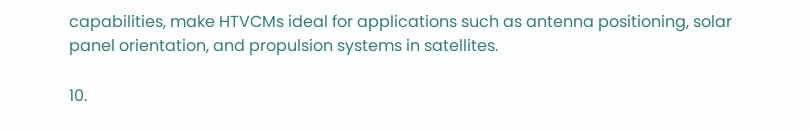capabilities, make HTVCMs ideal for applications such as antenna positioning, solar panel orientation, and propulsion systems in satellites.

10.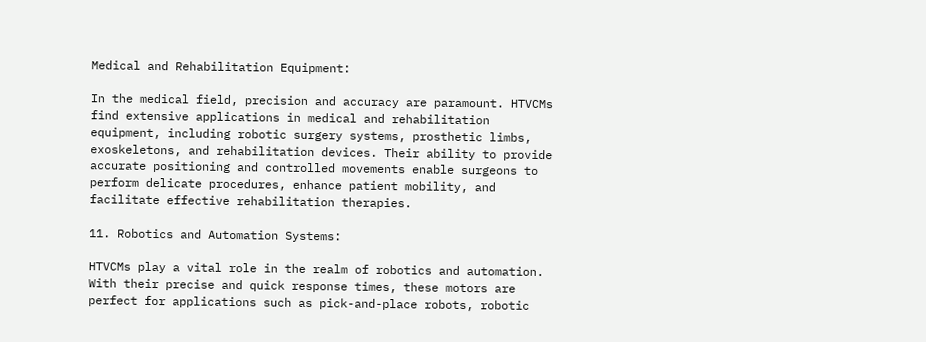Medical and Rehabilitation Equipment:

In the medical field, precision and accuracy are paramount. HTVCMs find extensive applications in medical and rehabilitation equipment, including robotic surgery systems, prosthetic limbs, exoskeletons, and rehabilitation devices. Their ability to provide accurate positioning and controlled movements enable surgeons to perform delicate procedures, enhance patient mobility, and facilitate effective rehabilitation therapies.

11. Robotics and Automation Systems:

HTVCMs play a vital role in the realm of robotics and automation. With their precise and quick response times, these motors are perfect for applications such as pick-and-place robots, robotic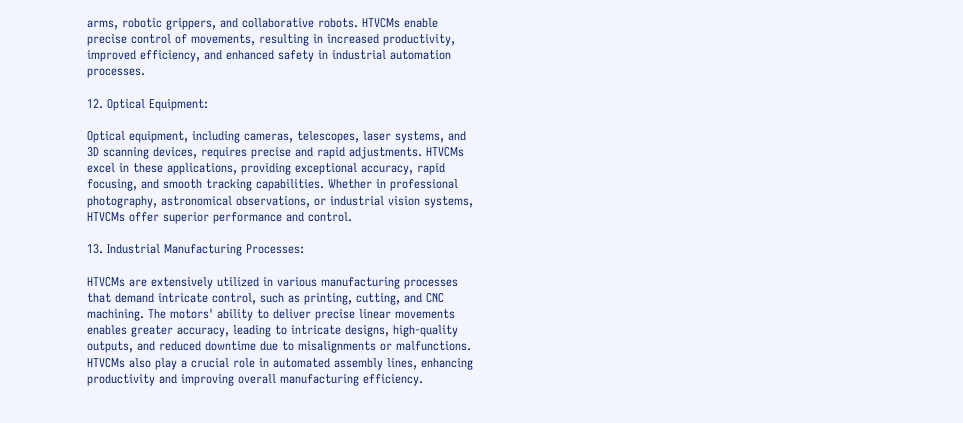arms, robotic grippers, and collaborative robots. HTVCMs enable precise control of movements, resulting in increased productivity, improved efficiency, and enhanced safety in industrial automation processes.

12. Optical Equipment:

Optical equipment, including cameras, telescopes, laser systems, and 3D scanning devices, requires precise and rapid adjustments. HTVCMs excel in these applications, providing exceptional accuracy, rapid focusing, and smooth tracking capabilities. Whether in professional photography, astronomical observations, or industrial vision systems, HTVCMs offer superior performance and control.

13. Industrial Manufacturing Processes:

HTVCMs are extensively utilized in various manufacturing processes that demand intricate control, such as printing, cutting, and CNC machining. The motors' ability to deliver precise linear movements enables greater accuracy, leading to intricate designs, high-quality outputs, and reduced downtime due to misalignments or malfunctions. HTVCMs also play a crucial role in automated assembly lines, enhancing productivity and improving overall manufacturing efficiency.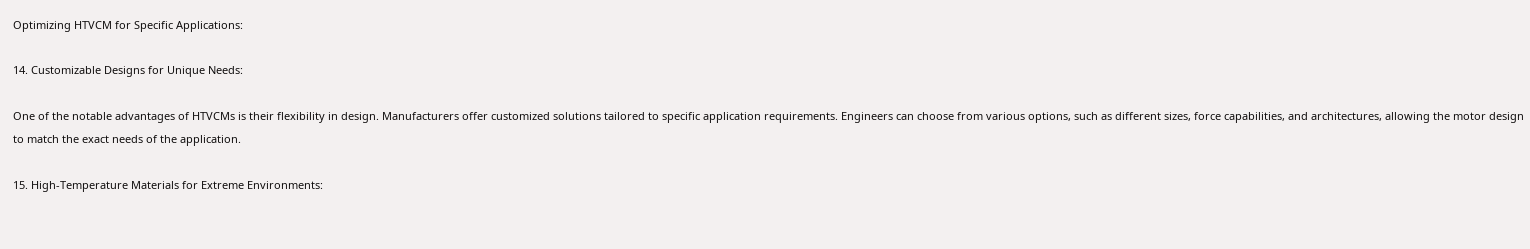Optimizing HTVCM for Specific Applications:

14. Customizable Designs for Unique Needs:

One of the notable advantages of HTVCMs is their flexibility in design. Manufacturers offer customized solutions tailored to specific application requirements. Engineers can choose from various options, such as different sizes, force capabilities, and architectures, allowing the motor design to match the exact needs of the application.

15. High-Temperature Materials for Extreme Environments: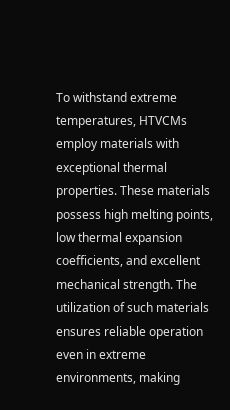To withstand extreme temperatures, HTVCMs employ materials with exceptional thermal properties. These materials possess high melting points, low thermal expansion coefficients, and excellent mechanical strength. The utilization of such materials ensures reliable operation even in extreme environments, making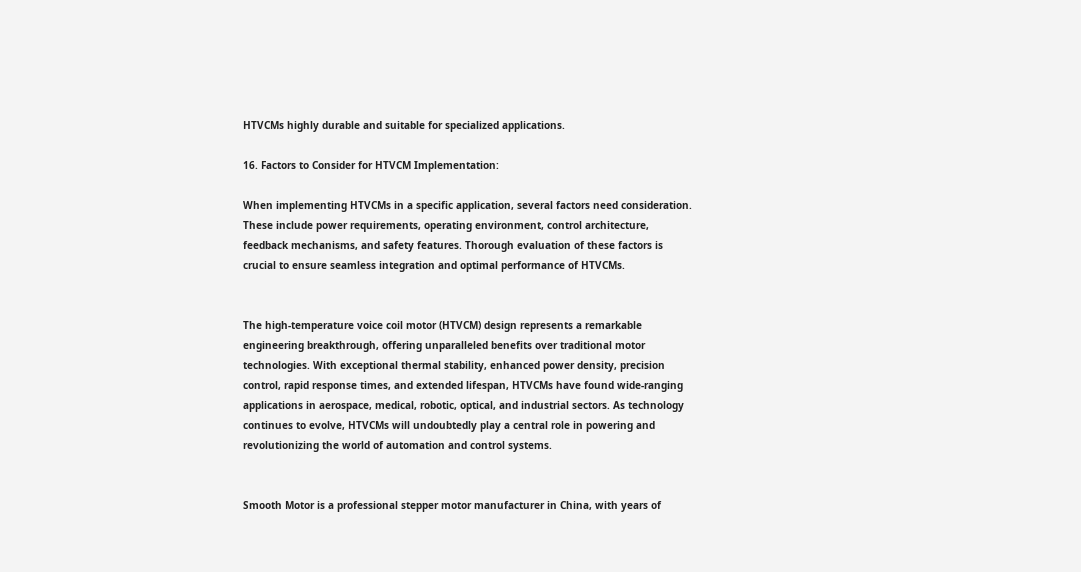HTVCMs highly durable and suitable for specialized applications.

16. Factors to Consider for HTVCM Implementation:

When implementing HTVCMs in a specific application, several factors need consideration. These include power requirements, operating environment, control architecture, feedback mechanisms, and safety features. Thorough evaluation of these factors is crucial to ensure seamless integration and optimal performance of HTVCMs.


The high-temperature voice coil motor (HTVCM) design represents a remarkable engineering breakthrough, offering unparalleled benefits over traditional motor technologies. With exceptional thermal stability, enhanced power density, precision control, rapid response times, and extended lifespan, HTVCMs have found wide-ranging applications in aerospace, medical, robotic, optical, and industrial sectors. As technology continues to evolve, HTVCMs will undoubtedly play a central role in powering and revolutionizing the world of automation and control systems.


Smooth Motor is a professional stepper motor manufacturer in China, with years of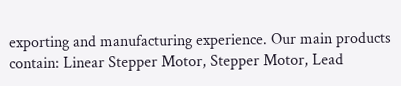exporting and manufacturing experience. Our main products contain: Linear Stepper Motor, Stepper Motor, Lead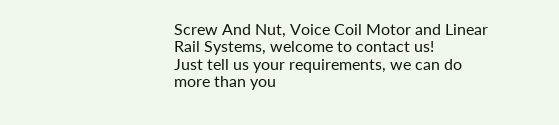Screw And Nut, Voice Coil Motor and Linear Rail Systems, welcome to contact us!
Just tell us your requirements, we can do more than you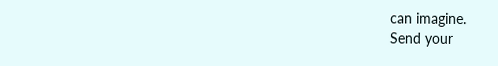can imagine.
Send your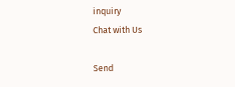inquiry
Chat with Us

Send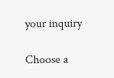your inquiry

Choose a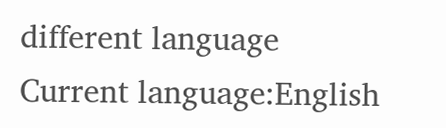different language
Current language:English